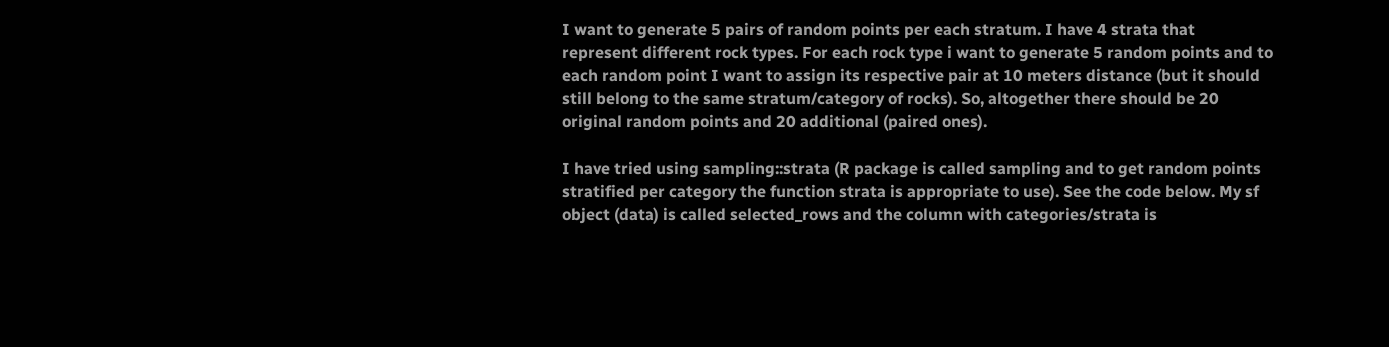I want to generate 5 pairs of random points per each stratum. I have 4 strata that represent different rock types. For each rock type i want to generate 5 random points and to each random point I want to assign its respective pair at 10 meters distance (but it should still belong to the same stratum/category of rocks). So, altogether there should be 20 original random points and 20 additional (paired ones).

I have tried using sampling::strata (R package is called sampling and to get random points stratified per category the function strata is appropriate to use). See the code below. My sf object (data) is called selected_rows and the column with categories/strata is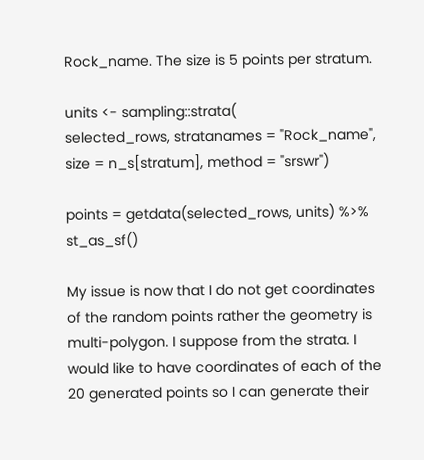Rock_name. The size is 5 points per stratum.

units <- sampling::strata(
selected_rows, stratanames = "Rock_name", size = n_s[stratum], method = "srswr")

points = getdata(selected_rows, units) %>% st_as_sf()

My issue is now that I do not get coordinates of the random points rather the geometry is multi-polygon. I suppose from the strata. I would like to have coordinates of each of the 20 generated points so I can generate their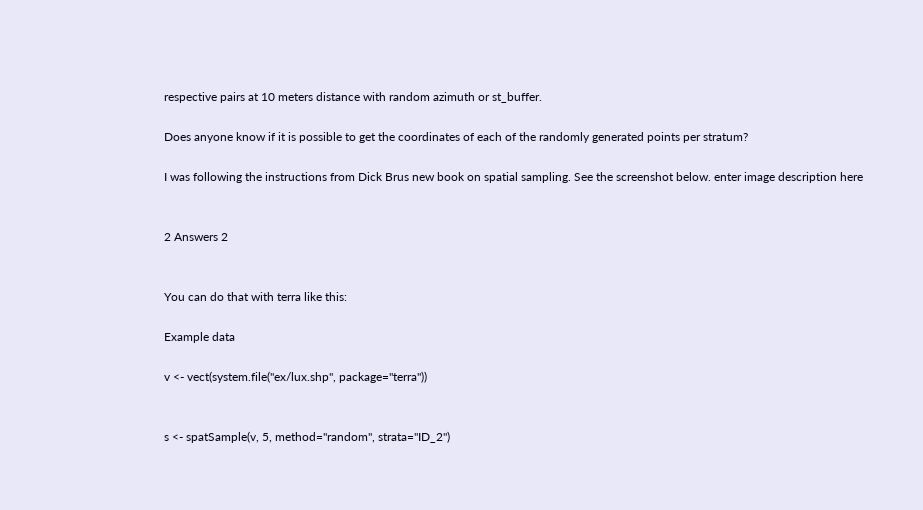respective pairs at 10 meters distance with random azimuth or st_buffer.

Does anyone know if it is possible to get the coordinates of each of the randomly generated points per stratum?

I was following the instructions from Dick Brus new book on spatial sampling. See the screenshot below. enter image description here


2 Answers 2


You can do that with terra like this:

Example data

v <- vect(system.file("ex/lux.shp", package="terra"))


s <- spatSample(v, 5, method="random", strata="ID_2")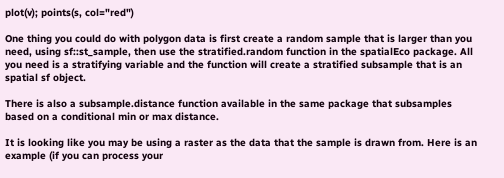plot(v); points(s, col="red")

One thing you could do with polygon data is first create a random sample that is larger than you need, using sf::st_sample, then use the stratified.random function in the spatialEco package. All you need is a stratifying variable and the function will create a stratified subsample that is an spatial sf object.

There is also a subsample.distance function available in the same package that subsamples based on a conditional min or max distance.

It is looking like you may be using a raster as the data that the sample is drawn from. Here is an example (if you can process your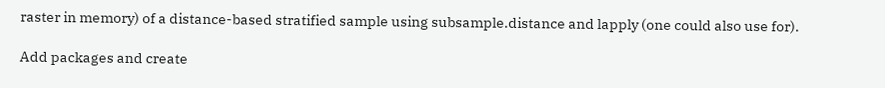raster in memory) of a distance-based stratified sample using subsample.distance and lapply (one could also use for).

Add packages and create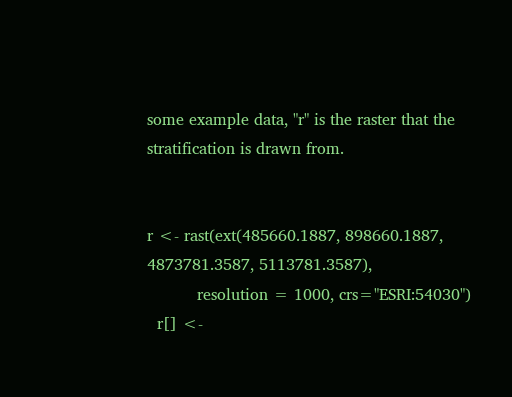some example data, "r" is the raster that the stratification is drawn from.


r <- rast(ext(485660.1887, 898660.1887, 4873781.3587, 5113781.3587),
          resolution = 1000, crs="ESRI:54030")
  r[] <-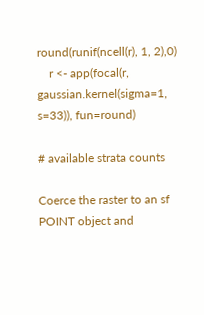round(runif(ncell(r), 1, 2),0)
    r <- app(focal(r, gaussian.kernel(sigma=1, s=33)), fun=round)

# available strata counts

Coerce the raster to an sf POINT object and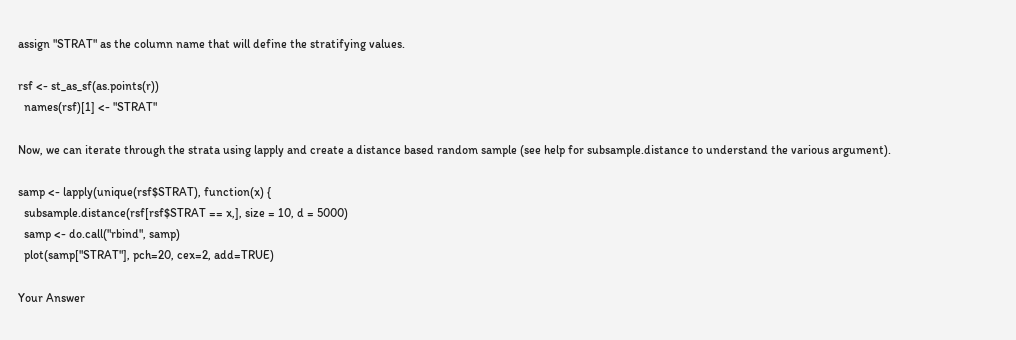assign "STRAT" as the column name that will define the stratifying values.

rsf <- st_as_sf(as.points(r))
  names(rsf)[1] <- "STRAT"

Now, we can iterate through the strata using lapply and create a distance based random sample (see help for subsample.distance to understand the various argument).

samp <- lapply(unique(rsf$STRAT), function(x) {
  subsample.distance(rsf[rsf$STRAT == x,], size = 10, d = 5000)
  samp <- do.call("rbind", samp)
  plot(samp["STRAT"], pch=20, cex=2, add=TRUE)

Your Answer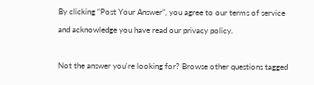By clicking “Post Your Answer”, you agree to our terms of service and acknowledge you have read our privacy policy.

Not the answer you're looking for? Browse other questions tagged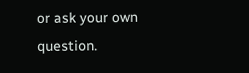or ask your own question.